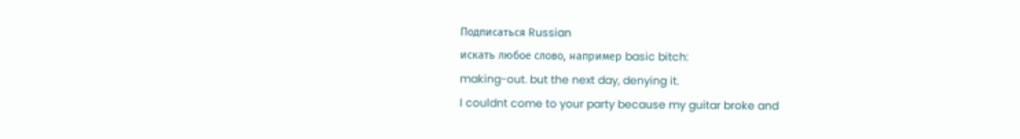Подписаться Russian
искать любое слово, например basic bitch:
making-out. but the next day, denying it.
I couldnt come to your party because my guitar broke and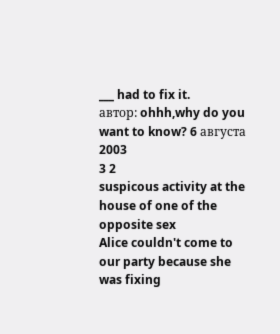___ had to fix it.
автор: ohhh,why do you want to know? 6 августа 2003
3 2
suspicous activity at the house of one of the opposite sex
Alice couldn't come to our party because she was fixing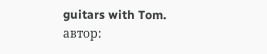guitars with Tom.
автор: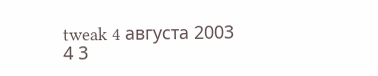tweak 4 августа 2003
4 3